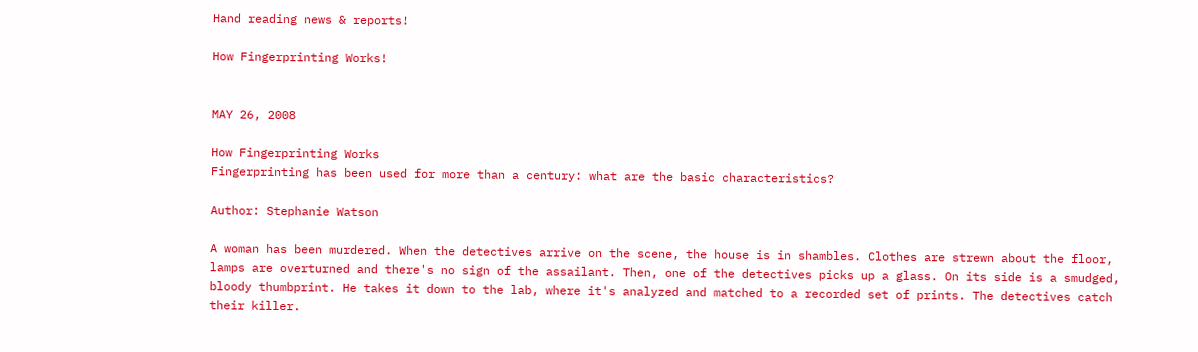Hand reading news & reports!

How Fingerprinting Works!


MAY 26, 2008

How Fingerprinting Works
Fingerprinting has been used for more than a century: what are the basic characteristics?

Author: Stephanie Watson

A woman has been murdered. When the detectives arrive on the scene, the house is in shambles. Clothes are strewn about the floor, lamps are overturned and there's no sign of the assailant. Then, one of the detectives picks up a glass. On its side is a smudged, bloody thumbprint. He takes it down to the lab, where it's analyzed and matched to a recorded set of prints. The detectives catch their killer.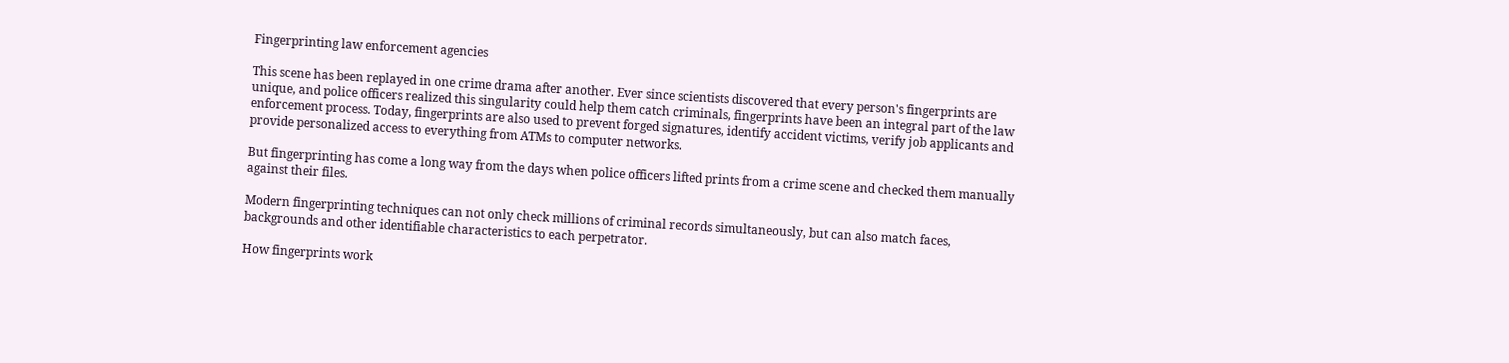Fingerprinting law enforcement agencies

This scene has been replayed in one crime drama after another. Ever since scientists discovered that every person's fingerprints are unique, and police officers realized this singularity could help them catch criminals, fingerprints have been an integral part of the law enforcement process. Today, fingerprints are also used to prevent forged signatures, identify accident victims, verify job applicants and provide personalized access to everything from ATMs to computer networks.

But fingerprinting has come a long way from the days when police officers lifted prints from a crime scene and checked them manually against their files.

Modern fingerprinting techniques can not only check millions of criminal records simultaneously, but can also match faces, backgrounds and other identifiable characteristics to each perpetrator.

How fingerprints work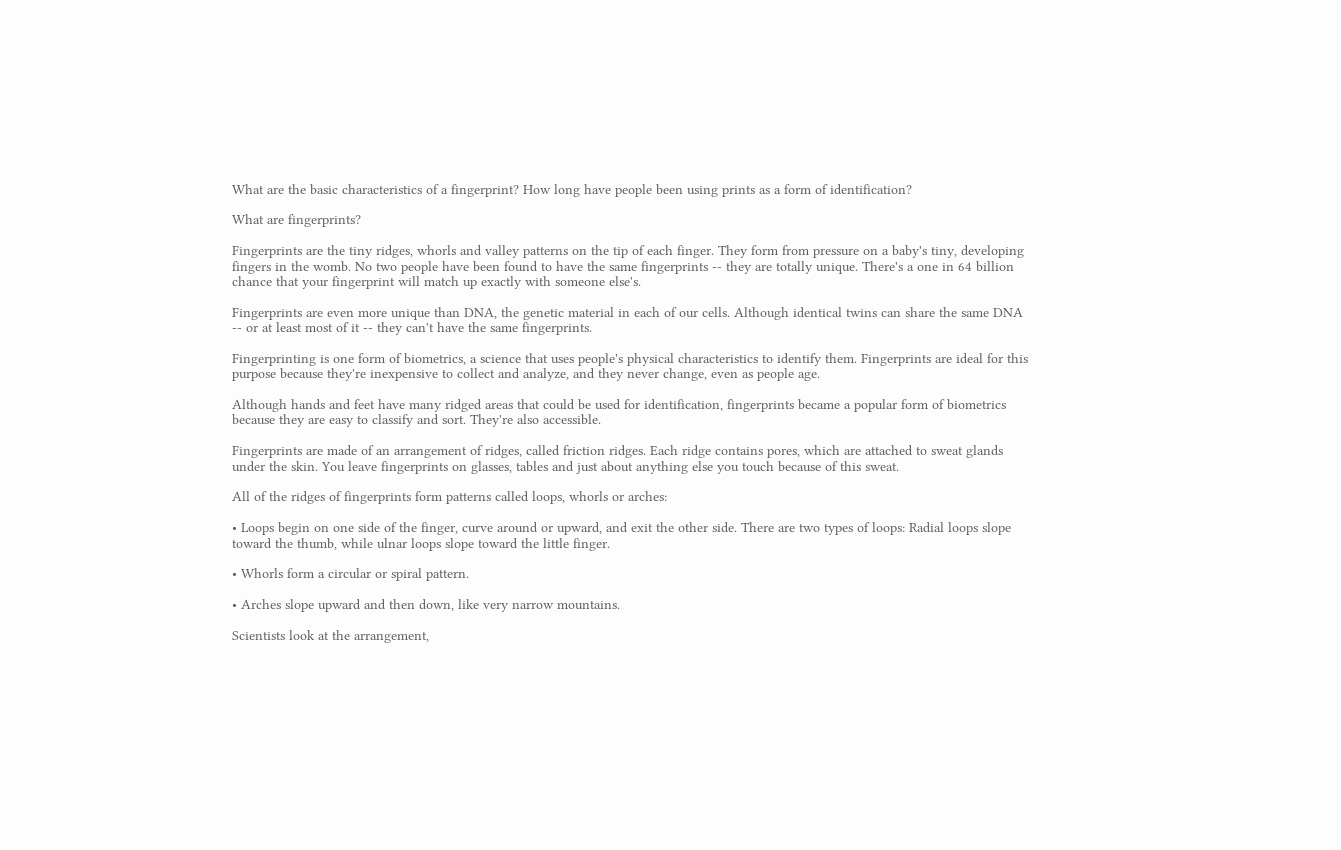What are the basic characteristics of a fingerprint? How long have people been using prints as a form of identification?

What are fingerprints?

Fingerprints are the tiny ridges, whorls and valley patterns on the tip of each finger. They form from pressure on a baby's tiny, developing fingers in the womb. No two people have been found to have the same fingerprints -- they are totally unique. There's a one in 64 billion chance that your fingerprint will match up exactly with someone else's.

Fingerprints are even more unique than DNA, the genetic material in each of our cells. Although identical twins can share the same DNA -- or at least most of it -- they can't have the same fingerprints.

Fingerprinting is one form of biometrics, a science that uses people's physical characteristics to identify them. Fingerprints are ideal for this purpose because they're inexpensive to collect and analyze, and they never change, even as people age.

Although hands and feet have many ridged areas that could be used for identification, fingerprints became a popular form of biometrics because they are easy to classify and sort. They're also accessible.

Fingerprints are made of an arrangement of ridges, called friction ridges. Each ridge contains pores, which are attached to sweat glands under the skin. You leave fingerprints on glasses, tables and just about anything else you touch because of this sweat.

All of the ridges of fingerprints form patterns called loops, whorls or arches:

• Loops begin on one side of the finger, curve around or upward, and exit the other side. There are two types of loops: Radial loops slope toward the thumb, while ulnar loops slope toward the little finger.

• Whorls form a circular or spiral pattern.

• Arches slope upward and then down, like very narrow mountains.

Scientists look at the arrangement,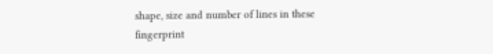shape, size and number of lines in these fingerprint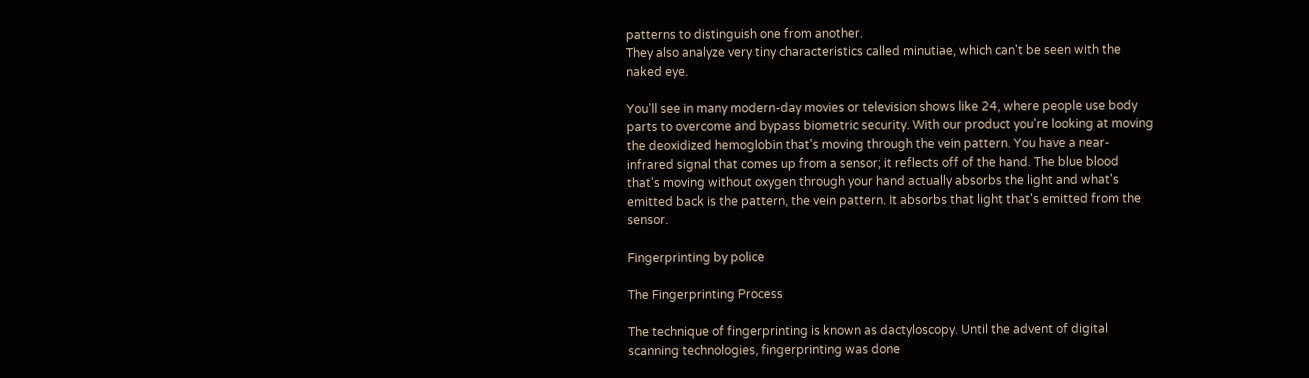patterns to distinguish one from another.
They also analyze very tiny characteristics called minutiae, which can't be seen with the naked eye.

You'll see in many modern-day movies or television shows like 24, where people use body parts to overcome and bypass biometric security. With our product you're looking at moving the deoxidized hemoglobin that's moving through the vein pattern. You have a near-infrared signal that comes up from a sensor; it reflects off of the hand. The blue blood that's moving without oxygen through your hand actually absorbs the light and what's emitted back is the pattern, the vein pattern. It absorbs that light that's emitted from the sensor.

Fingerprinting by police

The Fingerprinting Process

The technique of fingerprinting is known as dactyloscopy. Until the advent of digital scanning technologies, fingerprinting was done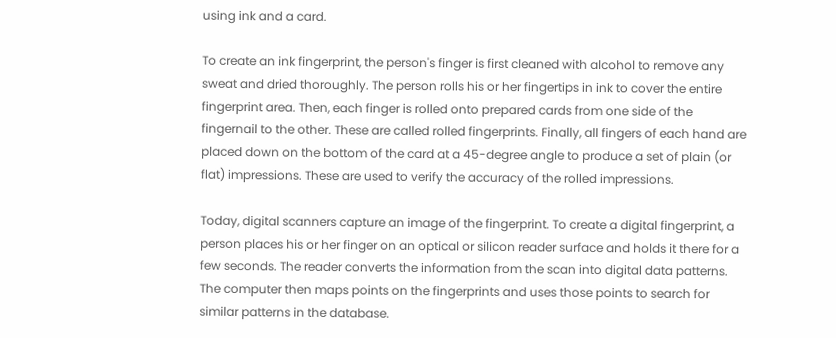using ink and a card.

To create an ink fingerprint, the person's finger is first cleaned with alcohol to remove any sweat and dried thoroughly. The person rolls his or her fingertips in ink to cover the entire fingerprint area. Then, each finger is rolled onto prepared cards from one side of the fingernail to the other. These are called rolled fingerprints. Finally, all fingers of each hand are placed down on the bottom of the card at a 45-degree angle to produce a set of plain (or flat) impressions. These are used to verify the accuracy of the rolled impressions.

Today, digital scanners capture an image of the fingerprint. To create a digital fingerprint, a person places his or her finger on an optical or silicon reader surface and holds it there for a few seconds. The reader converts the information from the scan into digital data patterns. The computer then maps points on the fingerprints and uses those points to search for similar patterns in the database.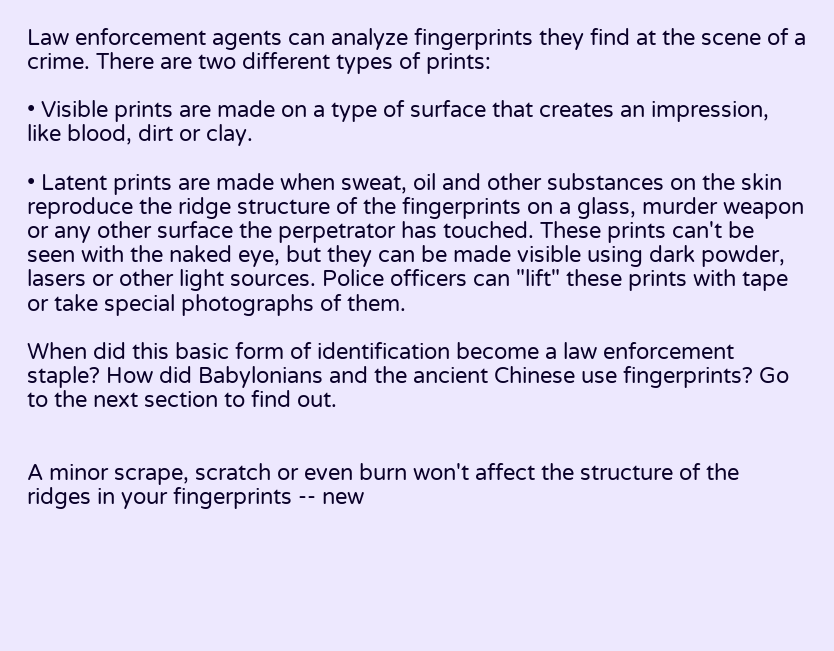Law enforcement agents can analyze fingerprints they find at the scene of a crime. There are two different types of prints:

• Visible prints are made on a type of surface that creates an impression, like blood, dirt or clay.

• Latent prints are made when sweat, oil and other substances on the skin reproduce the ridge structure of the fingerprints on a glass, murder weapon or any other surface the perpetrator has touched. These prints can't be seen with the naked eye, but they can be made visible using dark powder, lasers or other light sources. Police officers can "lift" these prints with tape or take special photographs of them.

When did this basic form of identification become a law enforcement staple? How did Babylonians and the ancient Chinese use fingerprints? Go to the next section to find out.


A minor scrape, scratch or even burn won't affect the structure of the ridges in your fingerprints -- new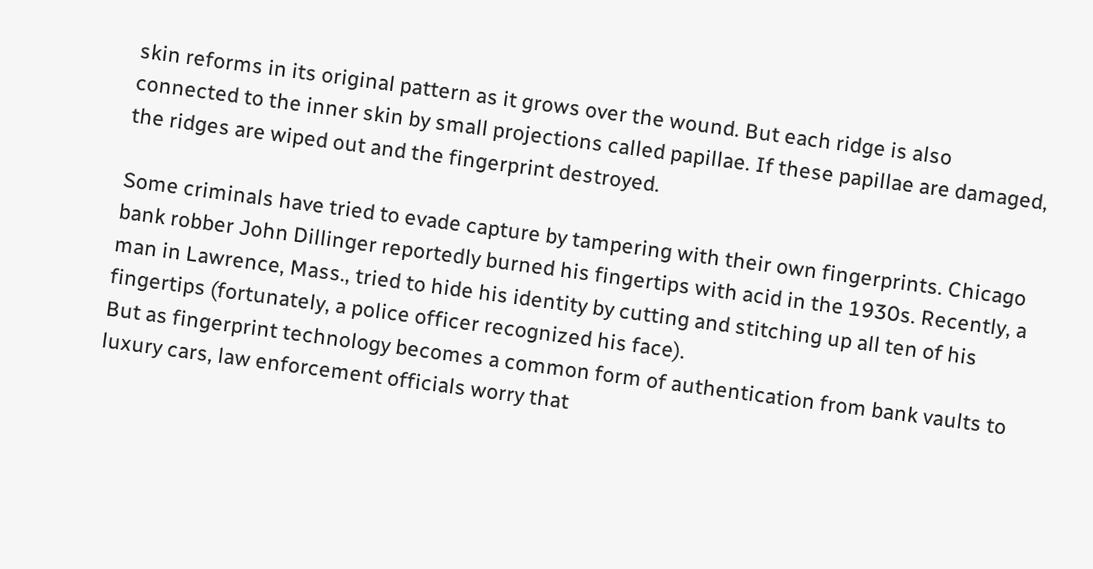skin reforms in its original pattern as it grows over the wound. But each ridge is also connected to the inner skin by small projections called papillae. If these papillae are damaged, the ridges are wiped out and the fingerprint destroyed.

Some criminals have tried to evade capture by tampering with their own fingerprints. Chicago bank robber John Dillinger reportedly burned his fingertips with acid in the 1930s. Recently, a man in Lawrence, Mass., tried to hide his identity by cutting and stitching up all ten of his fingertips (fortunately, a police officer recognized his face).
But as fingerprint technology becomes a common form of authentication from bank vaults to luxury cars, law enforcement officials worry that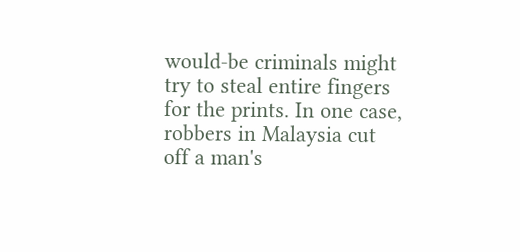would-be criminals might try to steal entire fingers for the prints. In one case, robbers in Malaysia cut off a man's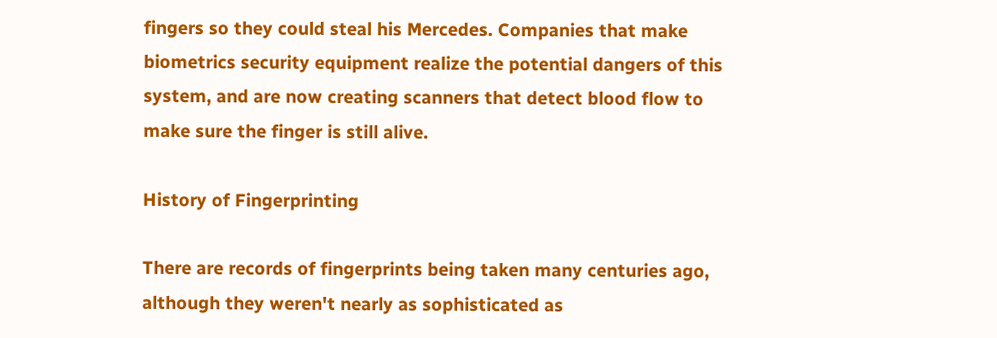fingers so they could steal his Mercedes. Companies that make biometrics security equipment realize the potential dangers of this system, and are now creating scanners that detect blood flow to make sure the finger is still alive.

History of Fingerprinting

There are records of fingerprints being taken many centuries ago, although they weren't nearly as sophisticated as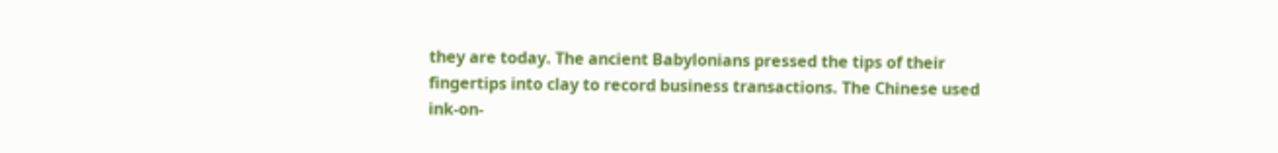they are today. The ancient Babylonians pressed the tips of their fingertips into clay to record business transactions. The Chinese used ink-on-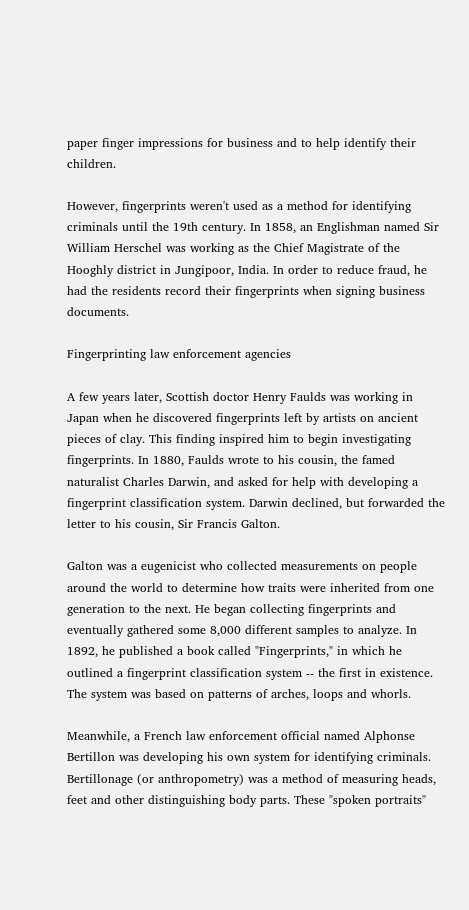paper finger impressions for business and to help identify their children.

However, fingerprints weren't used as a method for identifying criminals until the 19th century. In 1858, an Englishman named Sir William Herschel was working as the Chief Magistrate of the Hooghly district in Jungipoor, India. In order to reduce fraud, he had the residents record their fingerprints when signing business documents.

Fingerprinting law enforcement agencies

A few years later, Scottish doctor Henry Faulds was working in Japan when he discovered fingerprints left by artists on ancient pieces of clay. This finding inspired him to begin investigating fingerprints. In 1880, Faulds wrote to his cousin, the famed naturalist Charles Darwin, and asked for help with developing a fingerprint classification system. Darwin declined, but forwarded the letter to his cousin, Sir Francis Galton.

Galton was a eugenicist who collected measurements on people around the world to determine how traits were inherited from one generation to the next. He began collecting fingerprints and eventually gathered some 8,000 different samples to analyze. In 1892, he published a book called "Fingerprints," in which he outlined a fingerprint classification system -- the first in existence. The system was based on patterns of arches, loops and whorls.

Meanwhile, a French law enforcement official named Alphonse Bertillon was developing his own system for identifying criminals. Bertillonage (or anthropometry) was a method of measuring heads, feet and other distinguishing body parts. These "spoken portraits"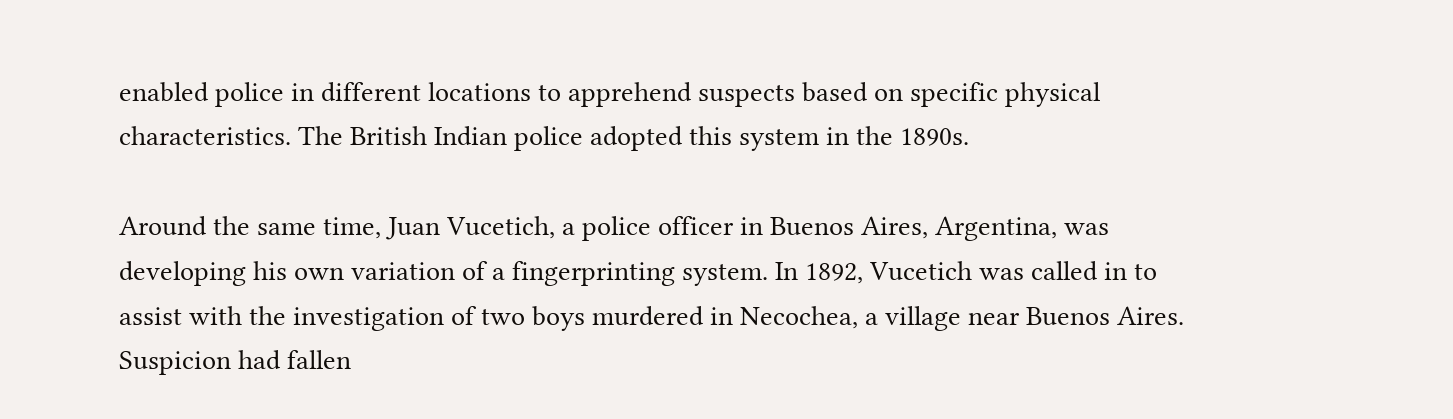enabled police in different locations to apprehend suspects based on specific physical characteristics. The British Indian police adopted this system in the 1890s.

Around the same time, Juan Vucetich, a police officer in Buenos Aires, Argentina, was developing his own variation of a fingerprinting system. In 1892, Vucetich was called in to assist with the investigation of two boys murdered in Necochea, a village near Buenos Aires. Suspicion had fallen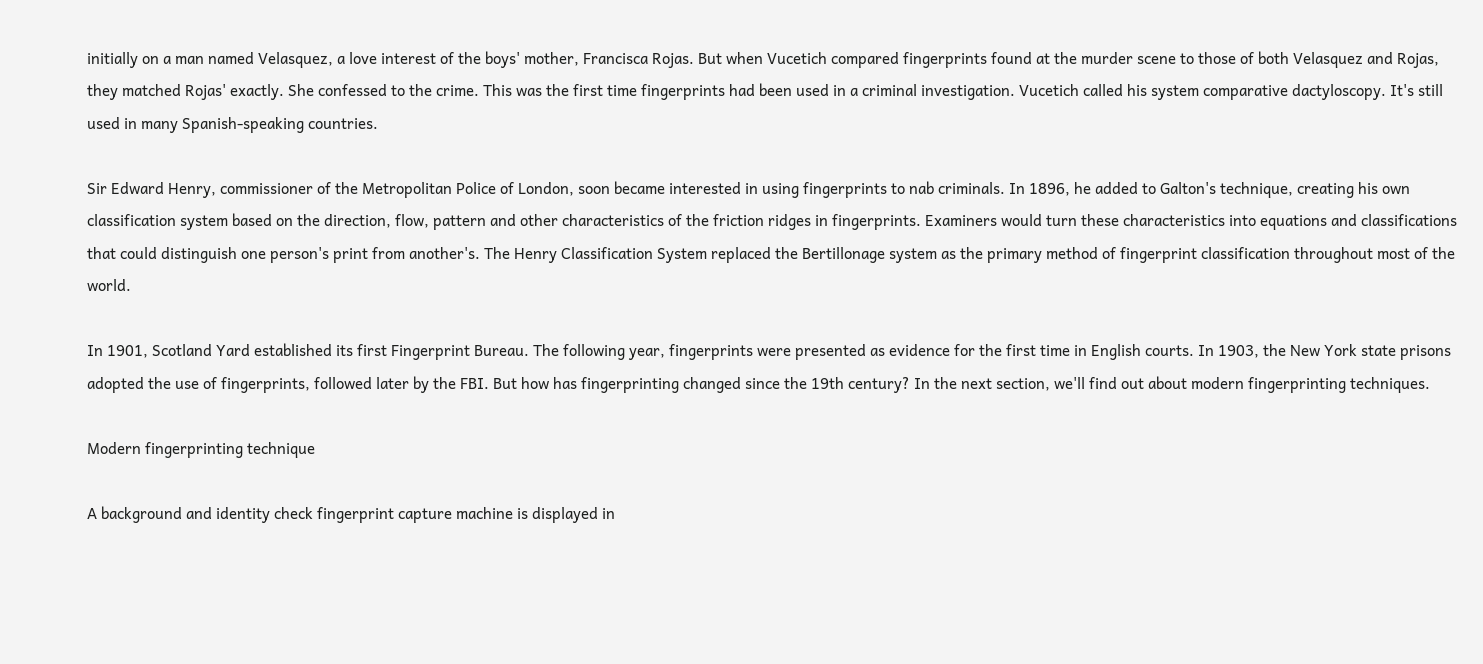initially on a man named Velasquez, a love interest of the boys' mother, Francisca Rojas. But when Vucetich compared fingerprints found at the murder scene to those of both Velasquez and Rojas, they matched Rojas' exactly. She confessed to the crime. This was the first time fingerprints had been used in a criminal investigation. Vucetich called his system comparative dactyloscopy. It's still used in many Spanish-speaking countries.

Sir Edward Henry, commissioner of the Metropolitan Police of London, soon became interested in using fingerprints to nab criminals. In 1896, he added to Galton's technique, creating his own classification system based on the direction, flow, pattern and other characteristics of the friction ridges in fingerprints. Examiners would turn these characteristics into equations and classifications that could distinguish one person's print from another's. The Henry Classification System replaced the Bertillonage system as the primary method of fingerprint classification throughout most of the world.

In 1901, Scotland Yard established its first Fingerprint Bureau. The following year, fingerprints were presented as evidence for the first time in English courts. In 1903, the New York state prisons adopted the use of fingerprints, followed later by the FBI. But how has fingerprinting changed since the 19th century? In the next section, we'll find out about modern fingerprinting techniques.

Modern fingerprinting technique

A background and identity check fingerprint capture machine is displayed in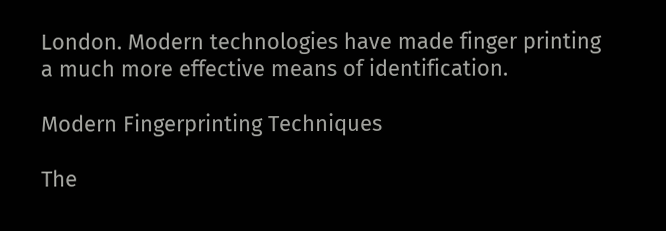London. Modern technologies have made finger printing a much more effective means of identification.

Modern Fingerprinting Techniques

The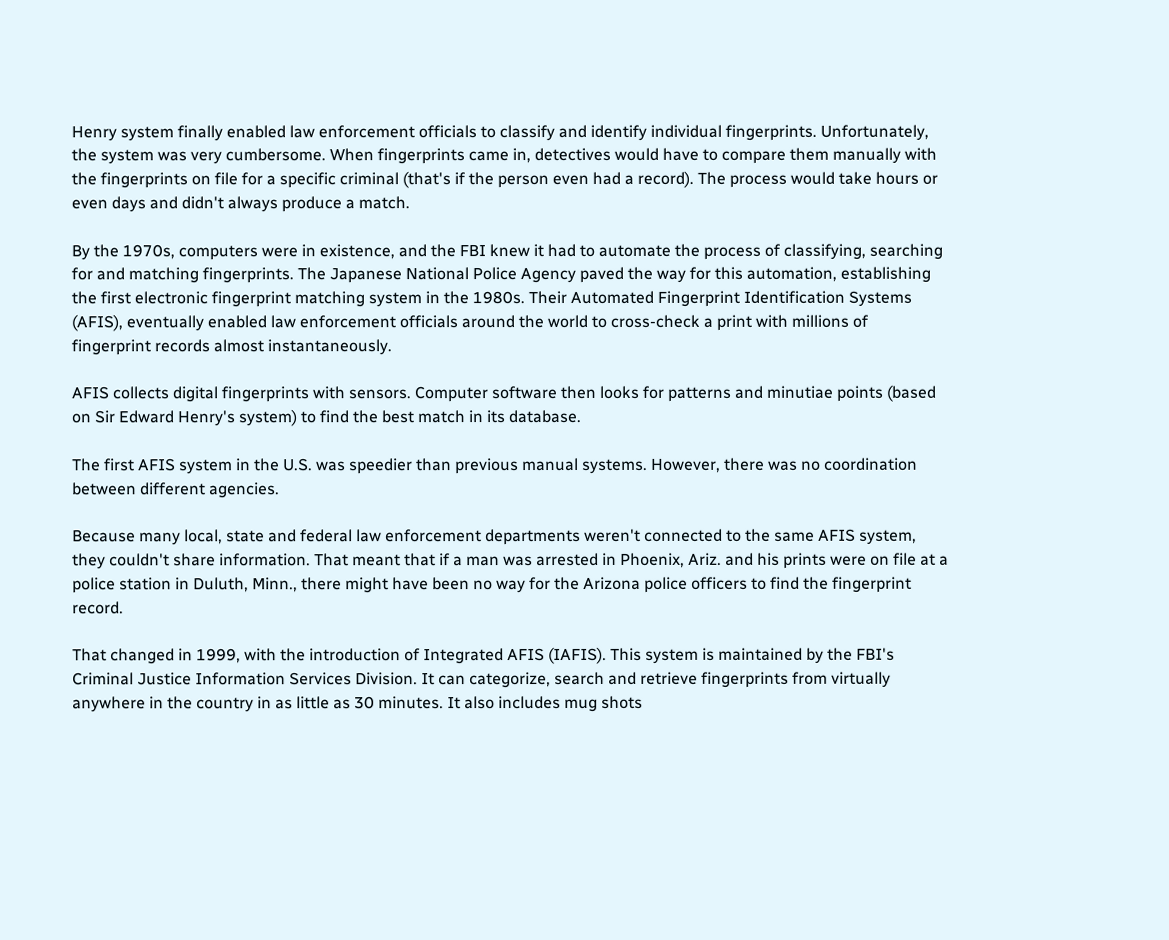Henry system finally enabled law enforcement officials to classify and identify individual fingerprints. Unfortunately, the system was very cumbersome. When fingerprints came in, detectives would have to compare them manually with the fingerprints on file for a specific criminal (that's if the person even had a record). The process would take hours or even days and didn't always produce a match.

By the 1970s, computers were in existence, and the FBI knew it had to automate the process of classifying, searching for and matching fingerprints. The Japanese National Police Agency paved the way for this automation, establishing the first electronic fingerprint matching system in the 1980s. Their Automated Fingerprint Identification Systems (AFIS), eventually enabled law enforcement officials around the world to cross-check a print with millions of fingerprint records almost instantaneously.

AFIS collects digital fingerprints with sensors. Computer software then looks for patterns and minutiae points (based on Sir Edward Henry's system) to find the best match in its database.

The first AFIS system in the U.S. was speedier than previous manual systems. However, there was no coordination between different agencies.

Because many local, state and federal law enforcement departments weren't connected to the same AFIS system, they couldn't share information. That meant that if a man was arrested in Phoenix, Ariz. and his prints were on file at a police station in Duluth, Minn., there might have been no way for the Arizona police officers to find the fingerprint record.

That changed in 1999, with the introduction of Integrated AFIS (IAFIS). This system is maintained by the FBI's Criminal Justice Information Services Division. It can categorize, search and retrieve fingerprints from virtually anywhere in the country in as little as 30 minutes. It also includes mug shots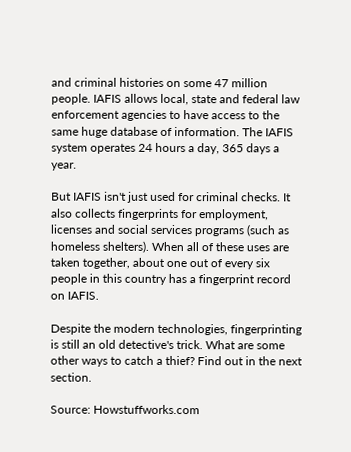and criminal histories on some 47 million people. IAFIS allows local, state and federal law enforcement agencies to have access to the same huge database of information. The IAFIS system operates 24 hours a day, 365 days a year.

But IAFIS isn't just used for criminal checks. It also collects fingerprints for employment, licenses and social services programs (such as homeless shelters). When all of these uses are taken together, about one out of every six people in this country has a fingerprint record on IAFIS.

Despite the modern technologies, fingerprinting is still an old detective's trick. What are some other ways to catch a thief? Find out in the next section.

Source: Howstuffworks.com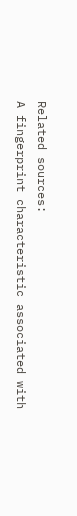Related sources:
A fingerprint characteristic associated with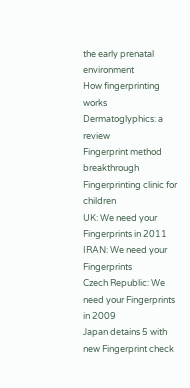the early prenatal environment
How fingerprinting works
Dermatoglyphics: a review
Fingerprint method breakthrough
Fingerprinting clinic for children
UK: We need your Fingerprints in 2011
IRAN: We need your Fingerprints
Czech Republic: We need your Fingerprints in 2009
Japan detains 5 with new Fingerprint check